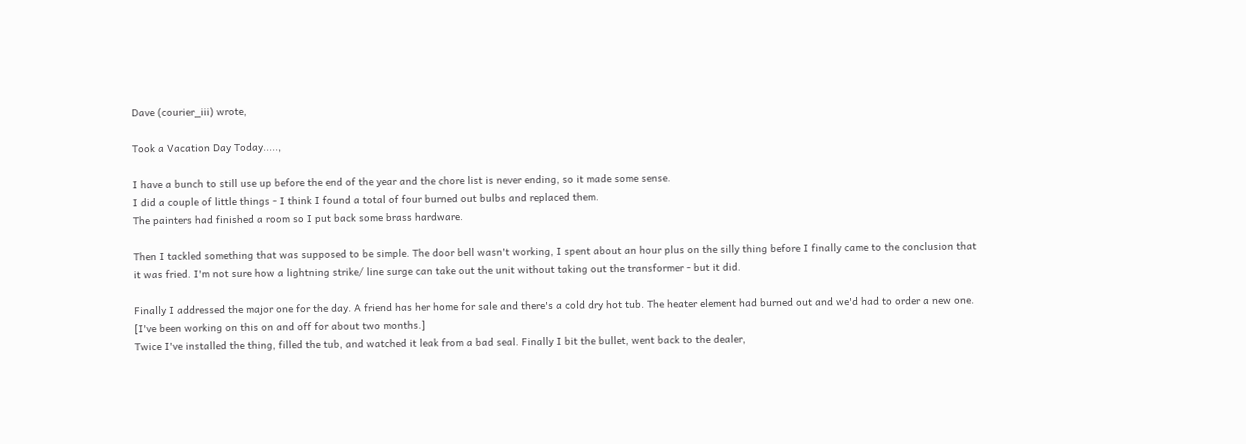Dave (courier_iii) wrote,

Took a Vacation Day Today.....,

I have a bunch to still use up before the end of the year and the chore list is never ending, so it made some sense.
I did a couple of little things - I think I found a total of four burned out bulbs and replaced them.
The painters had finished a room so I put back some brass hardware.

Then I tackled something that was supposed to be simple. The door bell wasn't working, I spent about an hour plus on the silly thing before I finally came to the conclusion that it was fried. I'm not sure how a lightning strike/ line surge can take out the unit without taking out the transformer - but it did.

Finally I addressed the major one for the day. A friend has her home for sale and there's a cold dry hot tub. The heater element had burned out and we'd had to order a new one.
[I've been working on this on and off for about two months.]
Twice I've installed the thing, filled the tub, and watched it leak from a bad seal. Finally I bit the bullet, went back to the dealer,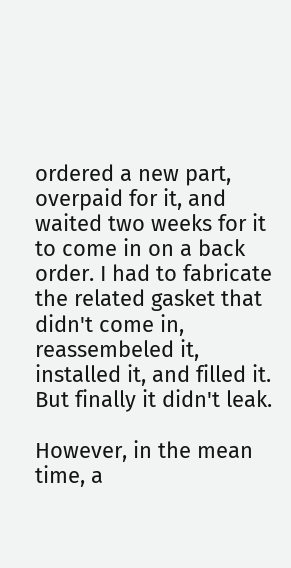ordered a new part, overpaid for it, and waited two weeks for it to come in on a back order. I had to fabricate the related gasket that didn't come in, reassembeled it, installed it, and filled it.
But finally it didn't leak.

However, in the mean time, a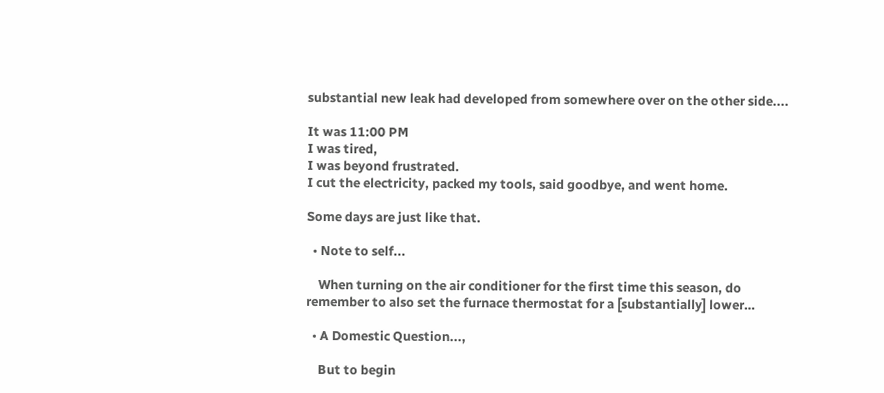substantial new leak had developed from somewhere over on the other side....

It was 11:00 PM
I was tired,
I was beyond frustrated.
I cut the electricity, packed my tools, said goodbye, and went home.

Some days are just like that.

  • Note to self...

    When turning on the air conditioner for the first time this season, do remember to also set the furnace thermostat for a [substantially] lower…

  • A Domestic Question...,

    But to begin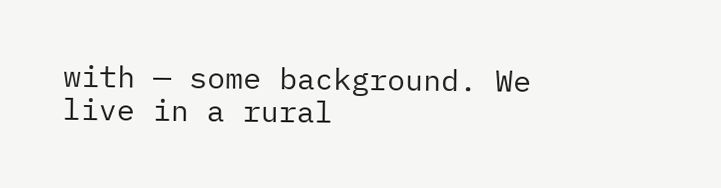with — some background. We live in a rural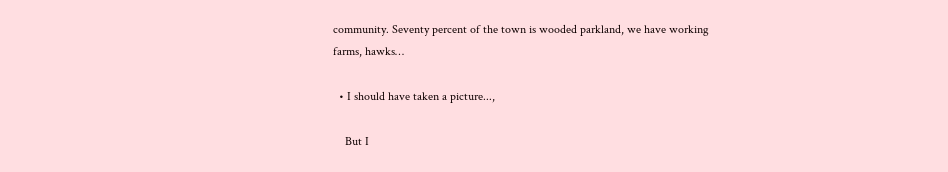community. Seventy percent of the town is wooded parkland, we have working farms, hawks…

  • I should have taken a picture...,

    But I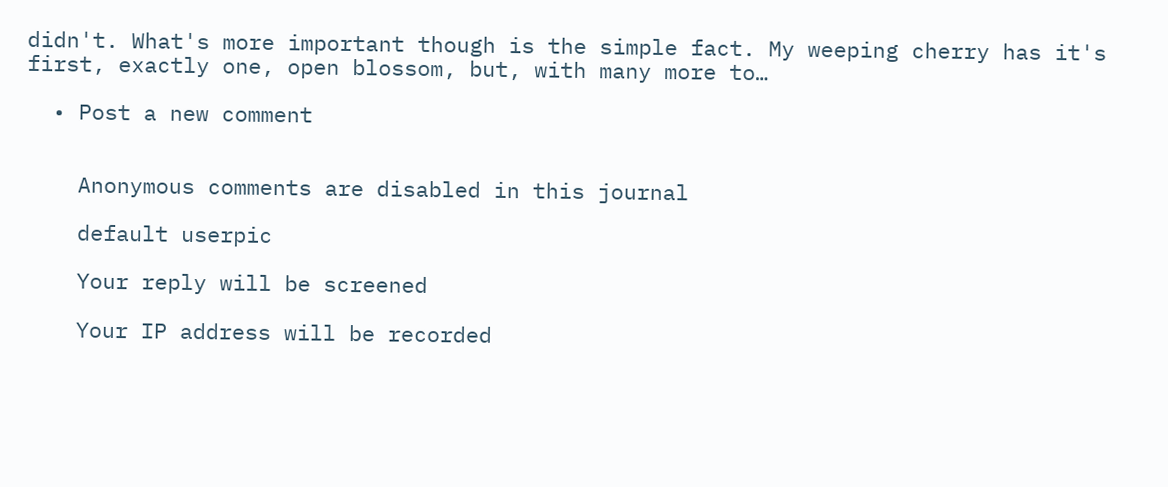didn't. What's more important though is the simple fact. My weeping cherry has it's first, exactly one, open blossom, but, with many more to…

  • Post a new comment


    Anonymous comments are disabled in this journal

    default userpic

    Your reply will be screened

    Your IP address will be recorded